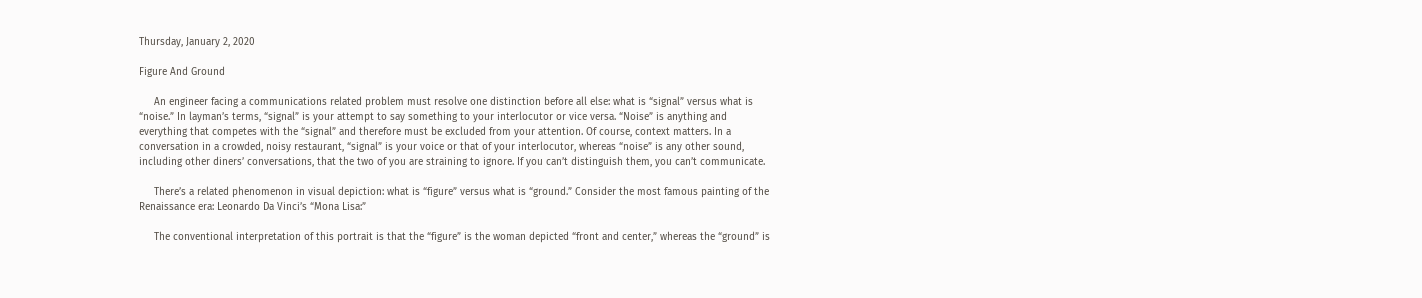Thursday, January 2, 2020

Figure And Ground

     An engineer facing a communications related problem must resolve one distinction before all else: what is “signal” versus what is “noise.” In layman’s terms, “signal” is your attempt to say something to your interlocutor or vice versa. “Noise” is anything and everything that competes with the “signal” and therefore must be excluded from your attention. Of course, context matters. In a conversation in a crowded, noisy restaurant, “signal” is your voice or that of your interlocutor, whereas “noise” is any other sound, including other diners’ conversations, that the two of you are straining to ignore. If you can’t distinguish them, you can’t communicate.

     There’s a related phenomenon in visual depiction: what is “figure” versus what is “ground.” Consider the most famous painting of the Renaissance era: Leonardo Da Vinci’s “Mona Lisa:”

     The conventional interpretation of this portrait is that the “figure” is the woman depicted “front and center,” whereas the “ground” is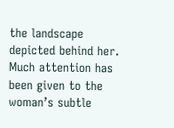the landscape depicted behind her. Much attention has been given to the woman’s subtle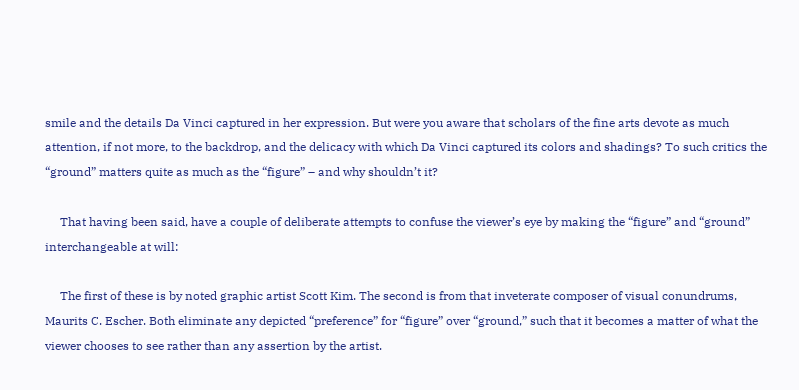smile and the details Da Vinci captured in her expression. But were you aware that scholars of the fine arts devote as much attention, if not more, to the backdrop, and the delicacy with which Da Vinci captured its colors and shadings? To such critics the “ground” matters quite as much as the “figure” – and why shouldn’t it?

     That having been said, have a couple of deliberate attempts to confuse the viewer’s eye by making the “figure” and “ground” interchangeable at will:

     The first of these is by noted graphic artist Scott Kim. The second is from that inveterate composer of visual conundrums, Maurits C. Escher. Both eliminate any depicted “preference” for “figure” over “ground,” such that it becomes a matter of what the viewer chooses to see rather than any assertion by the artist.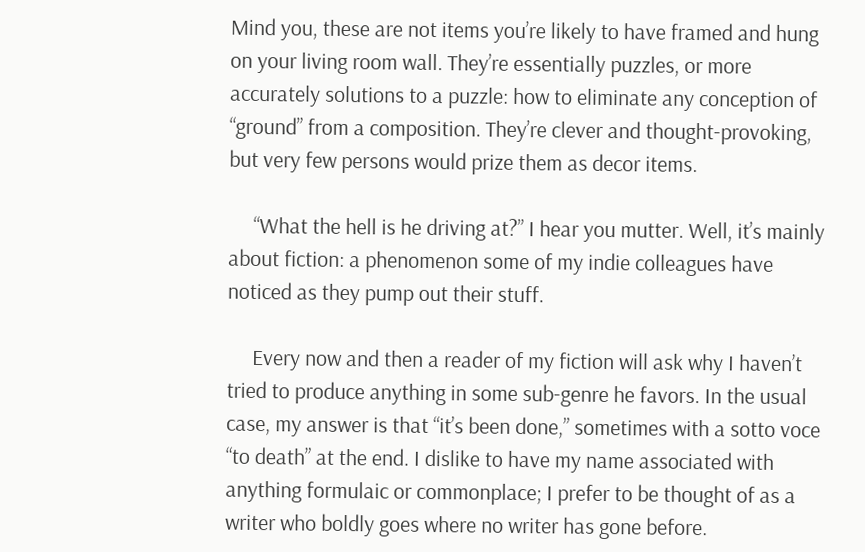Mind you, these are not items you’re likely to have framed and hung on your living room wall. They’re essentially puzzles, or more accurately solutions to a puzzle: how to eliminate any conception of “ground” from a composition. They’re clever and thought-provoking, but very few persons would prize them as decor items.

     “What the hell is he driving at?” I hear you mutter. Well, it’s mainly about fiction: a phenomenon some of my indie colleagues have noticed as they pump out their stuff.

     Every now and then a reader of my fiction will ask why I haven’t tried to produce anything in some sub-genre he favors. In the usual case, my answer is that “it’s been done,” sometimes with a sotto voce “to death” at the end. I dislike to have my name associated with anything formulaic or commonplace; I prefer to be thought of as a writer who boldly goes where no writer has gone before.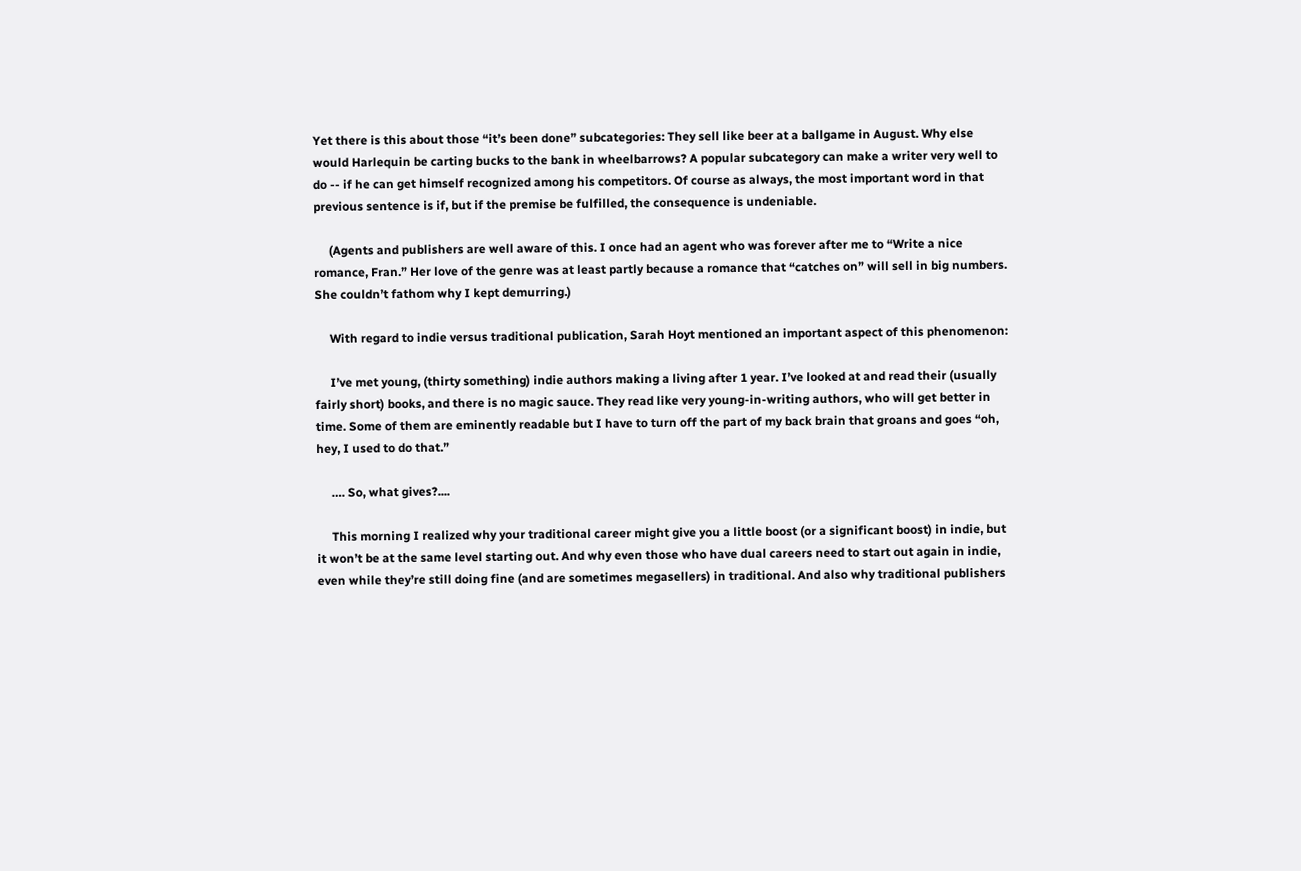Yet there is this about those “it’s been done” subcategories: They sell like beer at a ballgame in August. Why else would Harlequin be carting bucks to the bank in wheelbarrows? A popular subcategory can make a writer very well to do -- if he can get himself recognized among his competitors. Of course as always, the most important word in that previous sentence is if, but if the premise be fulfilled, the consequence is undeniable.

     (Agents and publishers are well aware of this. I once had an agent who was forever after me to “Write a nice romance, Fran.” Her love of the genre was at least partly because a romance that “catches on” will sell in big numbers. She couldn’t fathom why I kept demurring.)

     With regard to indie versus traditional publication, Sarah Hoyt mentioned an important aspect of this phenomenon:

     I’ve met young, (thirty something) indie authors making a living after 1 year. I’ve looked at and read their (usually fairly short) books, and there is no magic sauce. They read like very young-in-writing authors, who will get better in time. Some of them are eminently readable but I have to turn off the part of my back brain that groans and goes “oh, hey, I used to do that.”

     …. So, what gives?....

     This morning I realized why your traditional career might give you a little boost (or a significant boost) in indie, but it won’t be at the same level starting out. And why even those who have dual careers need to start out again in indie, even while they’re still doing fine (and are sometimes megasellers) in traditional. And also why traditional publishers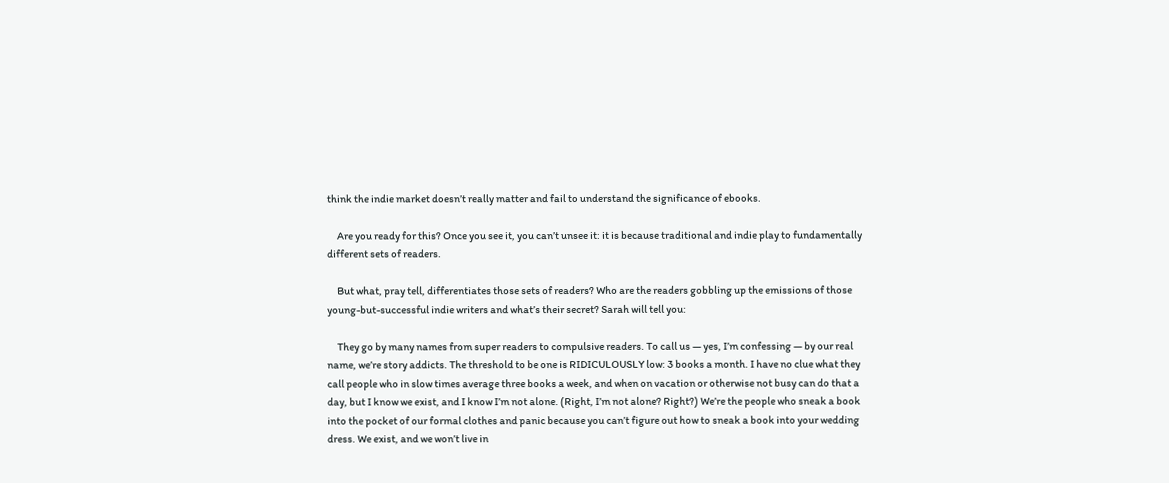think the indie market doesn’t really matter and fail to understand the significance of ebooks.

     Are you ready for this? Once you see it, you can’t unsee it: it is because traditional and indie play to fundamentally different sets of readers.

     But what, pray tell, differentiates those sets of readers? Who are the readers gobbling up the emissions of those young-but-successful indie writers and what’s their secret? Sarah will tell you:

     They go by many names from super readers to compulsive readers. To call us — yes, I’m confessing — by our real name, we’re story addicts. The threshold to be one is RIDICULOUSLY low: 3 books a month. I have no clue what they call people who in slow times average three books a week, and when on vacation or otherwise not busy can do that a day, but I know we exist, and I know I’m not alone. (Right, I’m not alone? Right?) We’re the people who sneak a book into the pocket of our formal clothes and panic because you can’t figure out how to sneak a book into your wedding dress. We exist, and we won’t live in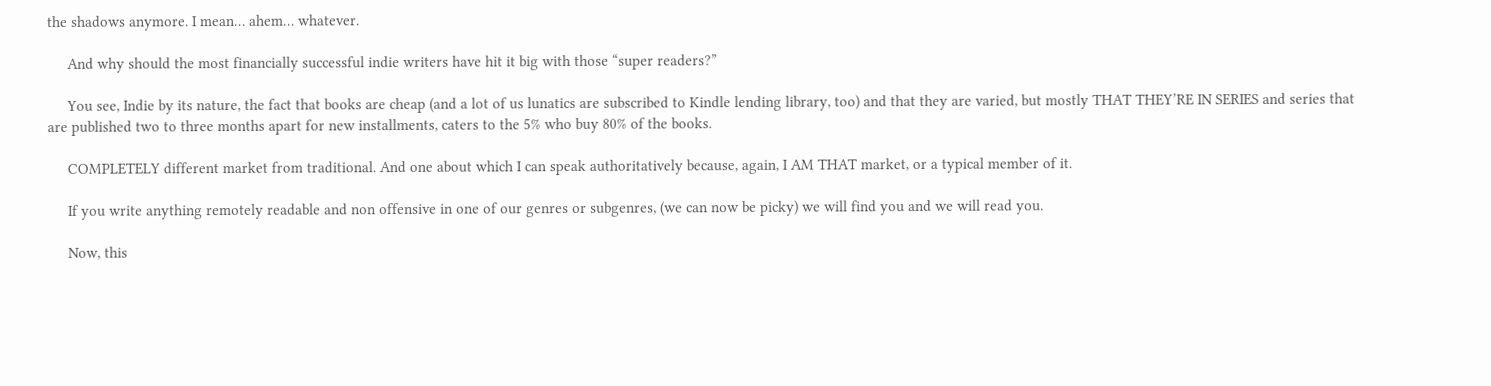the shadows anymore. I mean… ahem… whatever.

     And why should the most financially successful indie writers have hit it big with those “super readers?”

     You see, Indie by its nature, the fact that books are cheap (and a lot of us lunatics are subscribed to Kindle lending library, too) and that they are varied, but mostly THAT THEY’RE IN SERIES and series that are published two to three months apart for new installments, caters to the 5% who buy 80% of the books.

     COMPLETELY different market from traditional. And one about which I can speak authoritatively because, again, I AM THAT market, or a typical member of it.

     If you write anything remotely readable and non offensive in one of our genres or subgenres, (we can now be picky) we will find you and we will read you.

     Now, this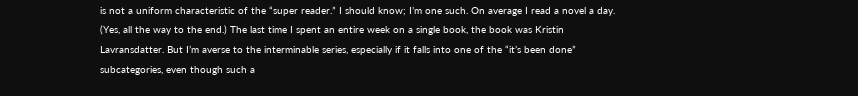is not a uniform characteristic of the “super reader.” I should know; I’m one such. On average I read a novel a day. (Yes, all the way to the end.) The last time I spent an entire week on a single book, the book was Kristin Lavransdatter. But I’m averse to the interminable series, especially if it falls into one of the “it’s been done” subcategories, even though such a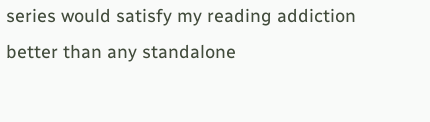series would satisfy my reading addiction better than any standalone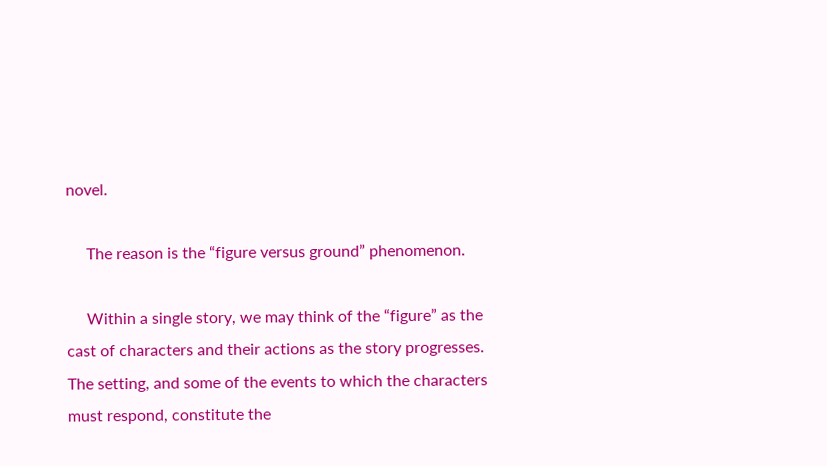novel.

     The reason is the “figure versus ground” phenomenon.

     Within a single story, we may think of the “figure” as the cast of characters and their actions as the story progresses. The setting, and some of the events to which the characters must respond, constitute the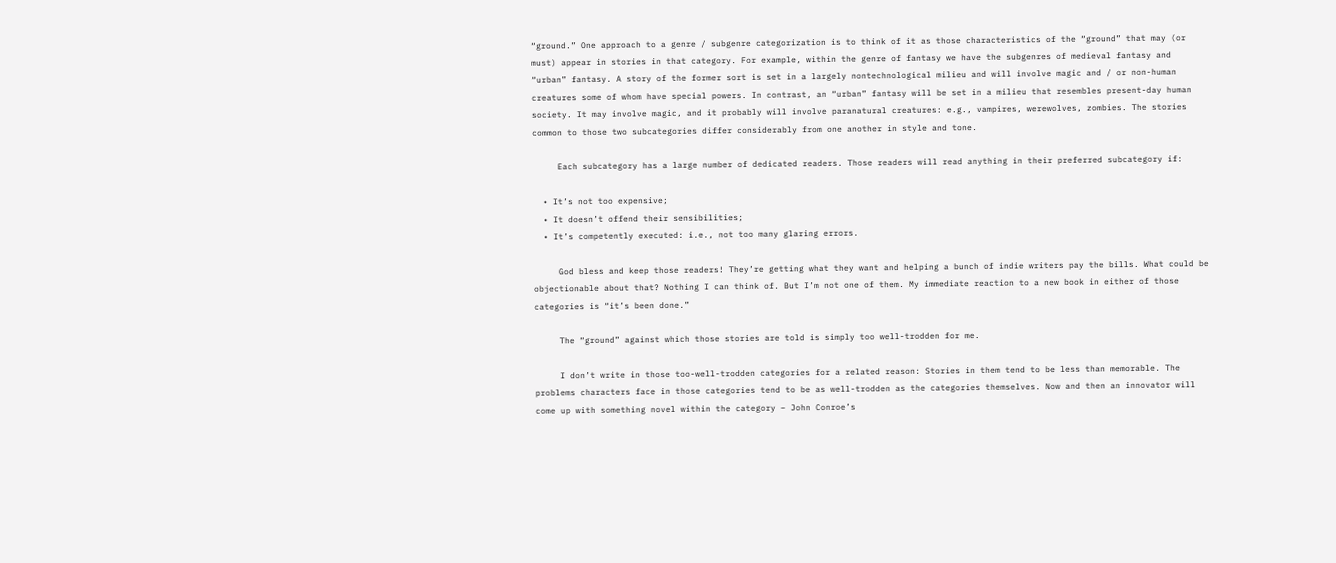“ground.” One approach to a genre / subgenre categorization is to think of it as those characteristics of the “ground” that may (or must) appear in stories in that category. For example, within the genre of fantasy we have the subgenres of medieval fantasy and “urban” fantasy. A story of the former sort is set in a largely nontechnological milieu and will involve magic and / or non-human creatures some of whom have special powers. In contrast, an “urban” fantasy will be set in a milieu that resembles present-day human society. It may involve magic, and it probably will involve paranatural creatures: e.g., vampires, werewolves, zombies. The stories common to those two subcategories differ considerably from one another in style and tone.

     Each subcategory has a large number of dedicated readers. Those readers will read anything in their preferred subcategory if:

  • It’s not too expensive;
  • It doesn’t offend their sensibilities;
  • It’s competently executed: i.e., not too many glaring errors.

     God bless and keep those readers! They’re getting what they want and helping a bunch of indie writers pay the bills. What could be objectionable about that? Nothing I can think of. But I’m not one of them. My immediate reaction to a new book in either of those categories is “it’s been done.”

     The “ground” against which those stories are told is simply too well-trodden for me.

     I don’t write in those too-well-trodden categories for a related reason: Stories in them tend to be less than memorable. The problems characters face in those categories tend to be as well-trodden as the categories themselves. Now and then an innovator will come up with something novel within the category – John Conroe’s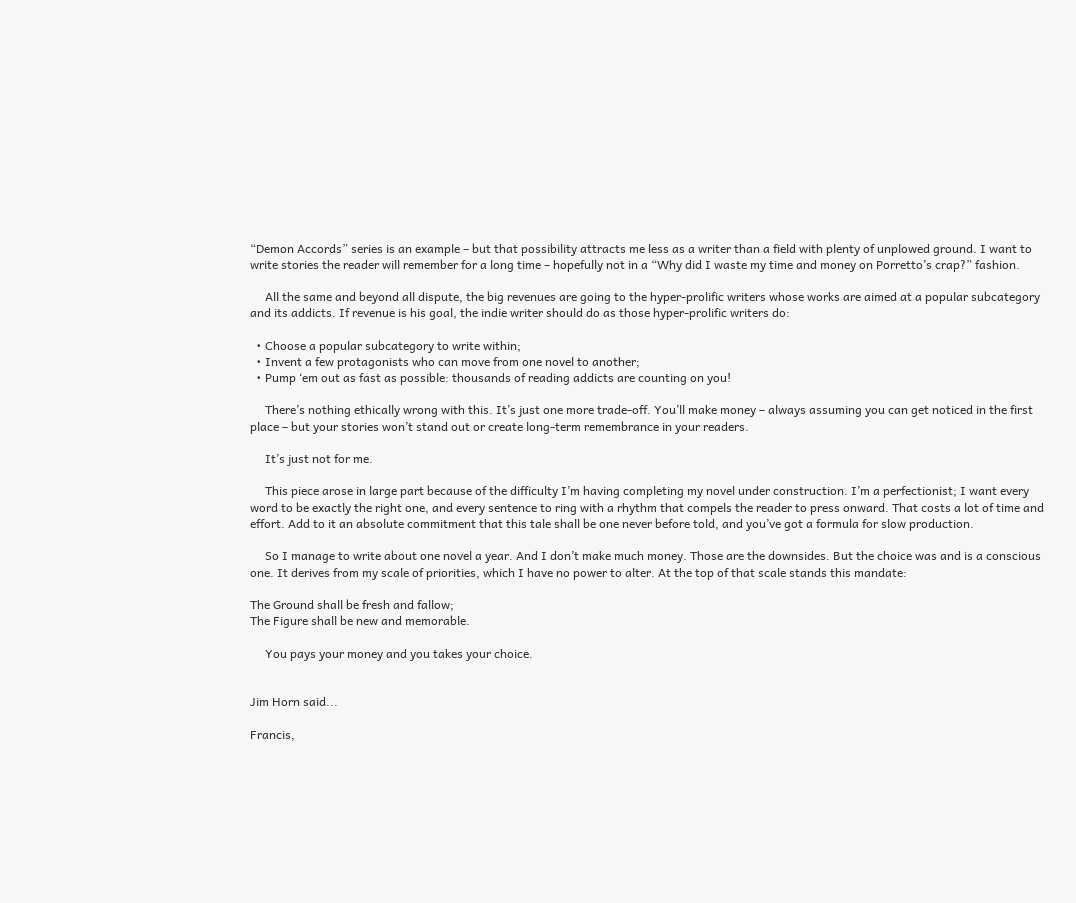“Demon Accords” series is an example – but that possibility attracts me less as a writer than a field with plenty of unplowed ground. I want to write stories the reader will remember for a long time – hopefully not in a “Why did I waste my time and money on Porretto’s crap?” fashion.

     All the same and beyond all dispute, the big revenues are going to the hyper-prolific writers whose works are aimed at a popular subcategory and its addicts. If revenue is his goal, the indie writer should do as those hyper-prolific writers do:

  • Choose a popular subcategory to write within;
  • Invent a few protagonists who can move from one novel to another;
  • Pump ‘em out as fast as possible: thousands of reading addicts are counting on you!

     There’s nothing ethically wrong with this. It’s just one more trade-off. You’ll make money – always assuming you can get noticed in the first place – but your stories won’t stand out or create long-term remembrance in your readers.

     It’s just not for me.

     This piece arose in large part because of the difficulty I’m having completing my novel under construction. I’m a perfectionist; I want every word to be exactly the right one, and every sentence to ring with a rhythm that compels the reader to press onward. That costs a lot of time and effort. Add to it an absolute commitment that this tale shall be one never before told, and you’ve got a formula for slow production.

     So I manage to write about one novel a year. And I don’t make much money. Those are the downsides. But the choice was and is a conscious one. It derives from my scale of priorities, which I have no power to alter. At the top of that scale stands this mandate:

The Ground shall be fresh and fallow;
The Figure shall be new and memorable.

     You pays your money and you takes your choice.


Jim Horn said...

Francis,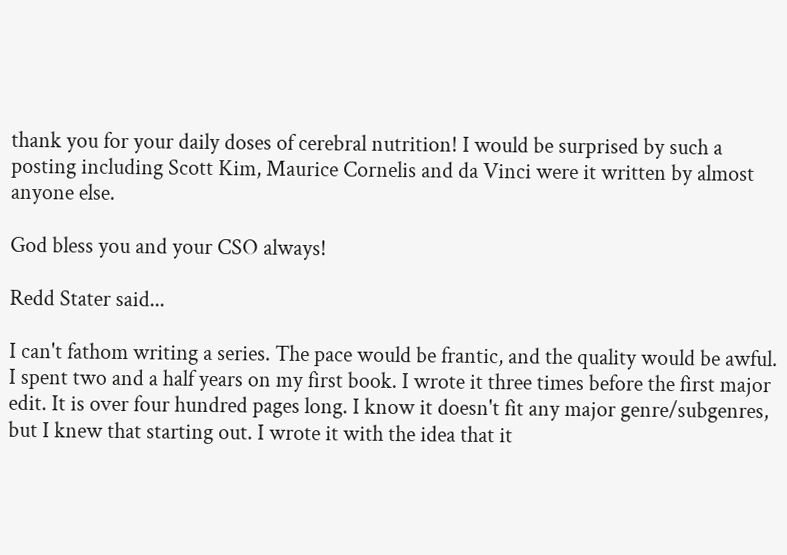thank you for your daily doses of cerebral nutrition! I would be surprised by such a posting including Scott Kim, Maurice Cornelis and da Vinci were it written by almost anyone else.

God bless you and your CSO always!

Redd Stater said...

I can't fathom writing a series. The pace would be frantic, and the quality would be awful. I spent two and a half years on my first book. I wrote it three times before the first major edit. It is over four hundred pages long. I know it doesn't fit any major genre/subgenres, but I knew that starting out. I wrote it with the idea that it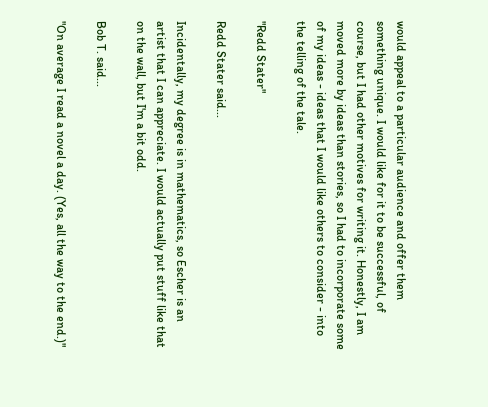would appeal to a particular audience and offer them something unique. I would like for it to be successful, of course, but I had other motives for writing it. Honestly, I am moved more by ideas than stories, so I had to incorporate some of my ideas - ideas that I would like others to consider - into the telling of the tale.

"Redd Stater"

Redd Stater said...

Incidentally, my degree is in mathematics, so Escher is an artist that I can appreciate. I would actually put stuff like that on the wall, but I'm a bit odd.

Bob T. said...

"On average I read a novel a day. (Yes, all the way to the end.)"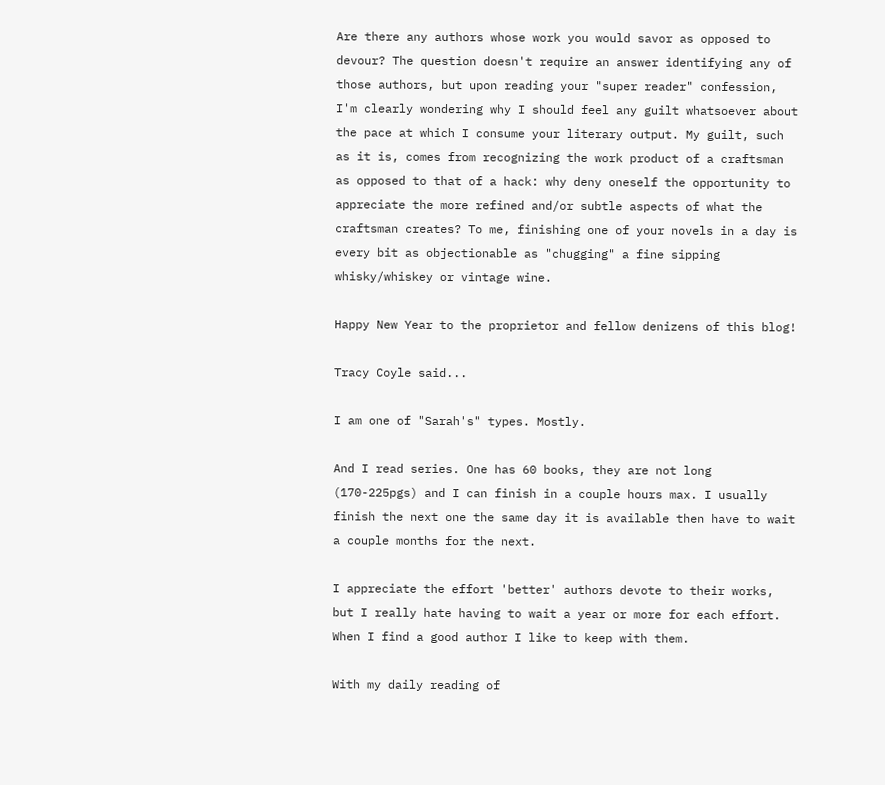Are there any authors whose work you would savor as opposed to devour? The question doesn't require an answer identifying any of those authors, but upon reading your "super reader" confession, I'm clearly wondering why I should feel any guilt whatsoever about the pace at which I consume your literary output. My guilt, such as it is, comes from recognizing the work product of a craftsman as opposed to that of a hack: why deny oneself the opportunity to appreciate the more refined and/or subtle aspects of what the craftsman creates? To me, finishing one of your novels in a day is every bit as objectionable as "chugging" a fine sipping whisky/whiskey or vintage wine.

Happy New Year to the proprietor and fellow denizens of this blog!

Tracy Coyle said...

I am one of "Sarah's" types. Mostly.

And I read series. One has 60 books, they are not long (170-225pgs) and I can finish in a couple hours max. I usually finish the next one the same day it is available then have to wait a couple months for the next.

I appreciate the effort 'better' authors devote to their works, but I really hate having to wait a year or more for each effort. When I find a good author I like to keep with them.

With my daily reading of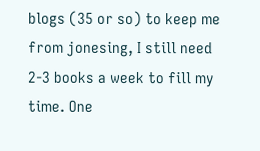blogs (35 or so) to keep me from jonesing, I still need 2-3 books a week to fill my time. One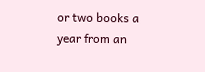or two books a year from an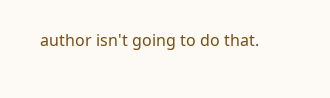author isn't going to do that.